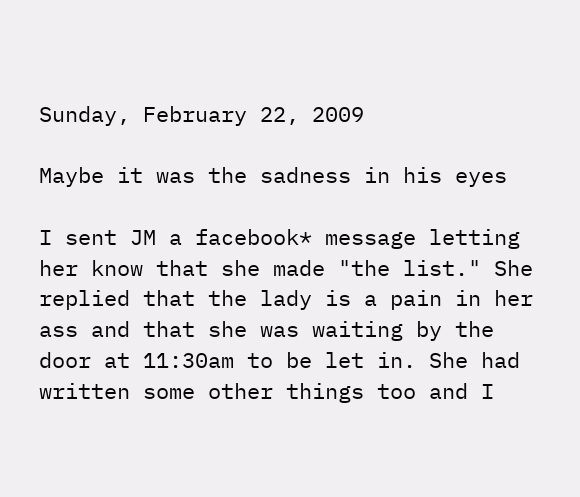Sunday, February 22, 2009

Maybe it was the sadness in his eyes

I sent JM a facebook* message letting her know that she made "the list." She replied that the lady is a pain in her ass and that she was waiting by the door at 11:30am to be let in. She had written some other things too and I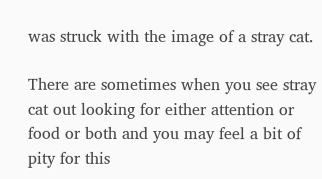was struck with the image of a stray cat.

There are sometimes when you see stray cat out looking for either attention or food or both and you may feel a bit of pity for this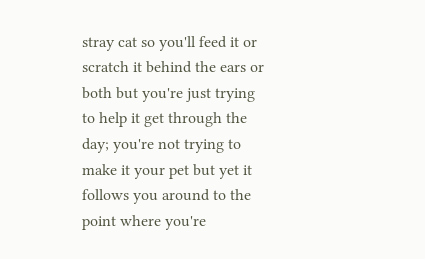stray cat so you'll feed it or scratch it behind the ears or both but you're just trying to help it get through the day; you're not trying to make it your pet but yet it follows you around to the point where you're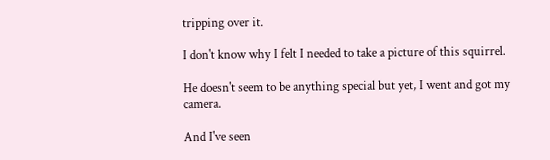tripping over it.

I don't know why I felt I needed to take a picture of this squirrel.

He doesn't seem to be anything special but yet, I went and got my camera.

And I've seen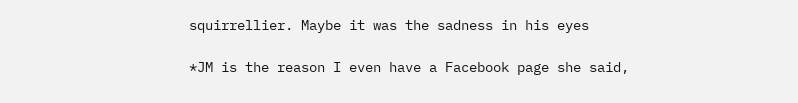squirrellier. Maybe it was the sadness in his eyes

*JM is the reason I even have a Facebook page she said,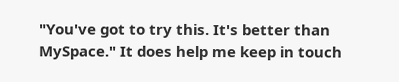"You've got to try this. It's better than MySpace." It does help me keep in touch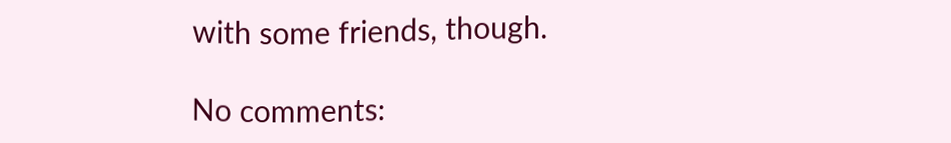with some friends, though.

No comments: